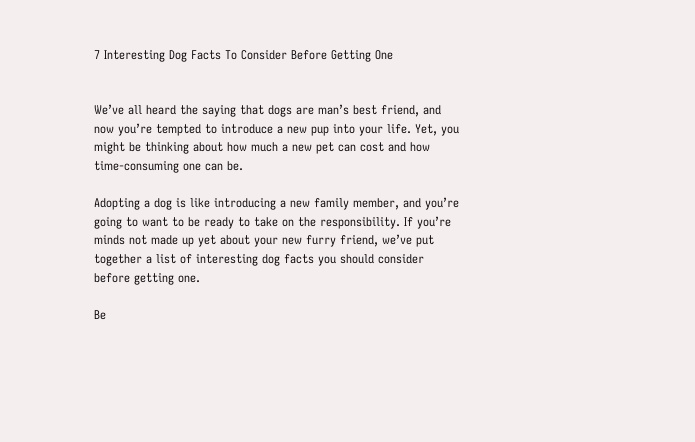7 Interesting Dog Facts To Consider Before Getting One


We’ve all heard the saying that dogs are man’s best friend, and now you’re tempted to introduce a new pup into your life. Yet, you might be thinking about how much a new pet can cost and how time-consuming one can be.

Adopting a dog is like introducing a new family member, and you’re going to want to be ready to take on the responsibility. If you’re minds not made up yet about your new furry friend, we’ve put together a list of interesting dog facts you should consider before getting one.

Be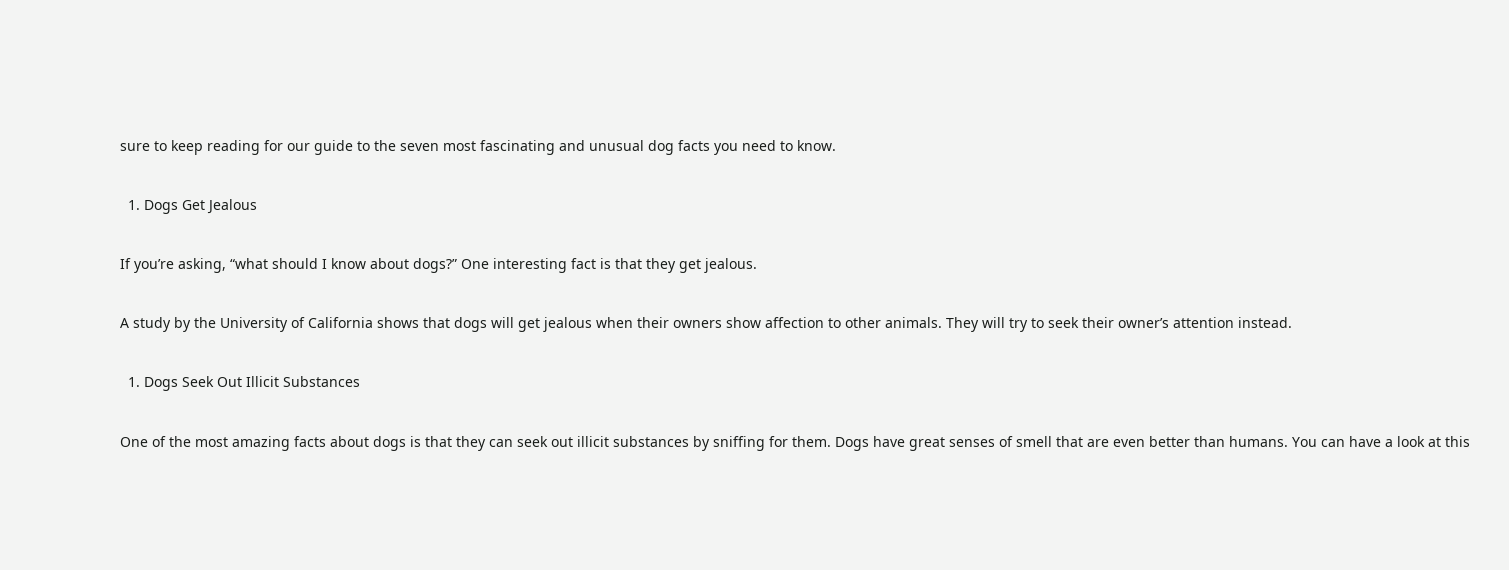sure to keep reading for our guide to the seven most fascinating and unusual dog facts you need to know.

  1. Dogs Get Jealous

If you’re asking, “what should I know about dogs?” One interesting fact is that they get jealous.

A study by the University of California shows that dogs will get jealous when their owners show affection to other animals. They will try to seek their owner’s attention instead.

  1. Dogs Seek Out Illicit Substances

One of the most amazing facts about dogs is that they can seek out illicit substances by sniffing for them. Dogs have great senses of smell that are even better than humans. You can have a look at this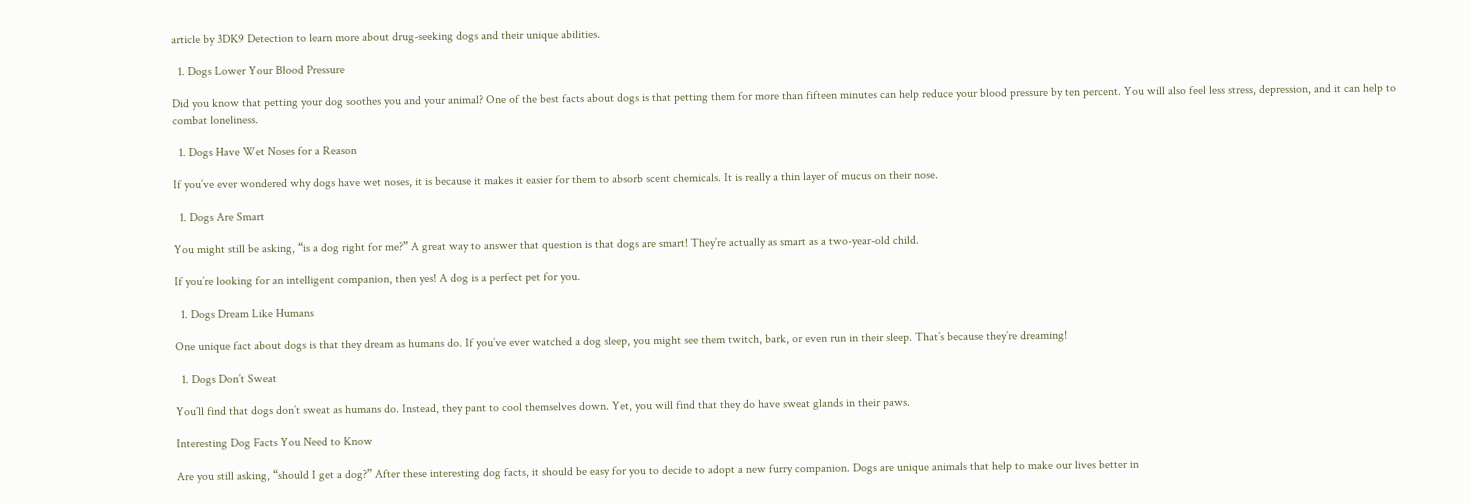article by 3DK9 Detection to learn more about drug-seeking dogs and their unique abilities.

  1. Dogs Lower Your Blood Pressure

Did you know that petting your dog soothes you and your animal? One of the best facts about dogs is that petting them for more than fifteen minutes can help reduce your blood pressure by ten percent. You will also feel less stress, depression, and it can help to combat loneliness.

  1. Dogs Have Wet Noses for a Reason

If you’ve ever wondered why dogs have wet noses, it is because it makes it easier for them to absorb scent chemicals. It is really a thin layer of mucus on their nose.

  1. Dogs Are Smart

You might still be asking, “is a dog right for me?” A great way to answer that question is that dogs are smart! They’re actually as smart as a two-year-old child.

If you’re looking for an intelligent companion, then yes! A dog is a perfect pet for you.

  1. Dogs Dream Like Humans

One unique fact about dogs is that they dream as humans do. If you’ve ever watched a dog sleep, you might see them twitch, bark, or even run in their sleep. That’s because they’re dreaming!

  1. Dogs Don’t Sweat

You’ll find that dogs don’t sweat as humans do. Instead, they pant to cool themselves down. Yet, you will find that they do have sweat glands in their paws.

Interesting Dog Facts You Need to Know

Are you still asking, “should I get a dog?” After these interesting dog facts, it should be easy for you to decide to adopt a new furry companion. Dogs are unique animals that help to make our lives better in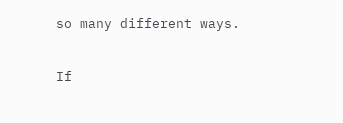so many different ways.

If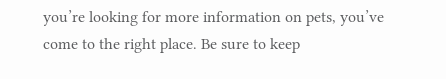you’re looking for more information on pets, you’ve come to the right place. Be sure to keep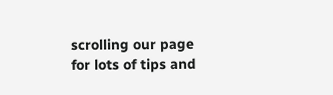scrolling our page for lots of tips and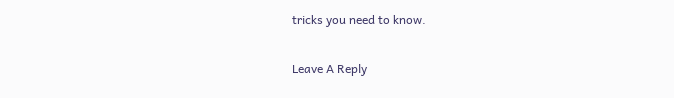tricks you need to know.

Leave A Reply